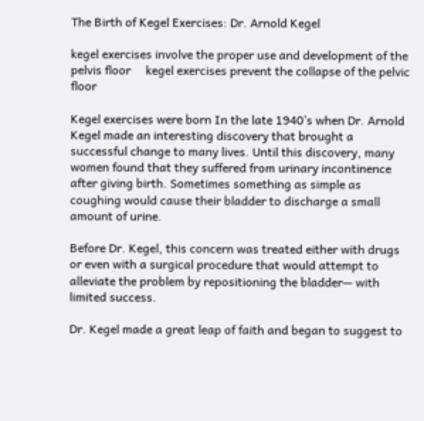The Birth of Kegel Exercises: Dr. Arnold Kegel

kegel exercises involve the proper use and development of the pelvis floor     kegel exercises prevent the collapse of the pelvic floor

Kegel exercises were born In the late 1940’s when Dr. Arnold Kegel made an interesting discovery that brought a successful change to many lives. Until this discovery, many women found that they suffered from urinary incontinence after giving birth. Sometimes something as simple as coughing would cause their bladder to discharge a small amount of urine.

Before Dr. Kegel, this concern was treated either with drugs or even with a surgical procedure that would attempt to alleviate the problem by repositioning the bladder— with limited success.

Dr. Kegel made a great leap of faith and began to suggest to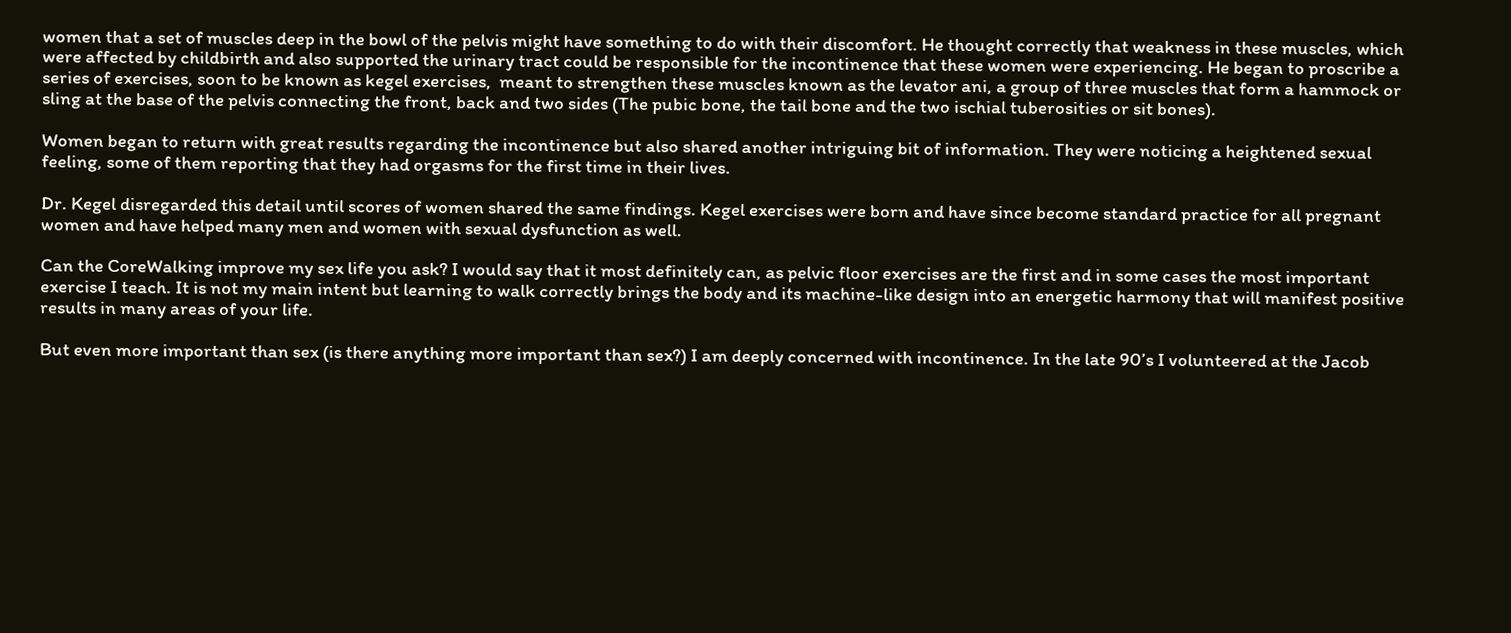women that a set of muscles deep in the bowl of the pelvis might have something to do with their discomfort. He thought correctly that weakness in these muscles, which were affected by childbirth and also supported the urinary tract could be responsible for the incontinence that these women were experiencing. He began to proscribe a series of exercises, soon to be known as kegel exercises,  meant to strengthen these muscles known as the levator ani, a group of three muscles that form a hammock or sling at the base of the pelvis connecting the front, back and two sides (The pubic bone, the tail bone and the two ischial tuberosities or sit bones).

Women began to return with great results regarding the incontinence but also shared another intriguing bit of information. They were noticing a heightened sexual feeling, some of them reporting that they had orgasms for the first time in their lives.

Dr. Kegel disregarded this detail until scores of women shared the same findings. Kegel exercises were born and have since become standard practice for all pregnant women and have helped many men and women with sexual dysfunction as well.

Can the CoreWalking improve my sex life you ask? I would say that it most definitely can, as pelvic floor exercises are the first and in some cases the most important exercise I teach. It is not my main intent but learning to walk correctly brings the body and its machine-like design into an energetic harmony that will manifest positive results in many areas of your life.

But even more important than sex (is there anything more important than sex?) I am deeply concerned with incontinence. In the late 90’s I volunteered at the Jacob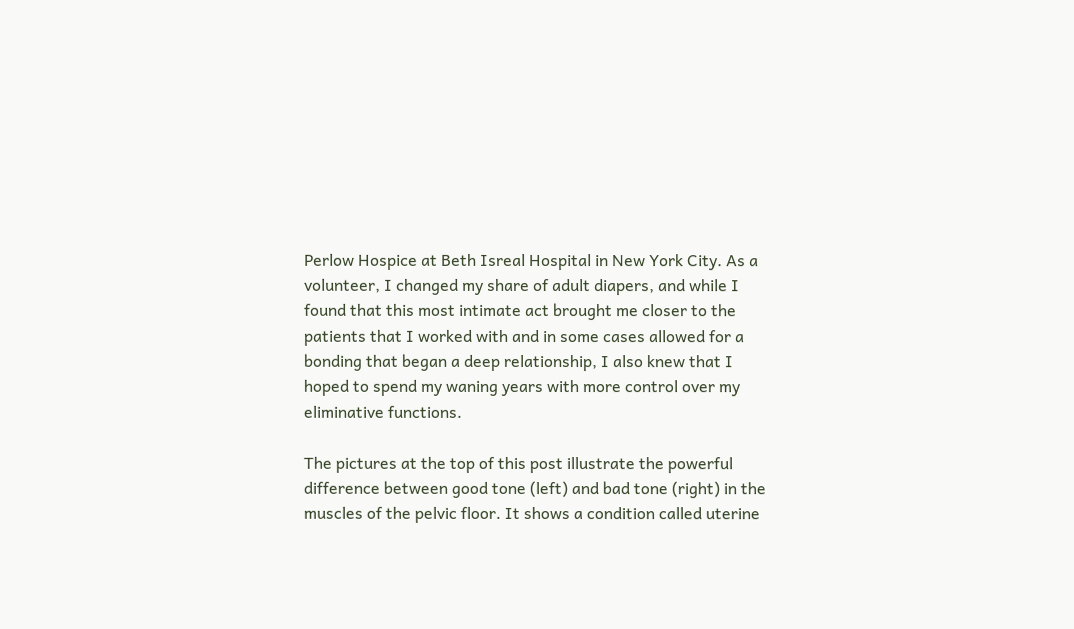Perlow Hospice at Beth Isreal Hospital in New York City. As a volunteer, I changed my share of adult diapers, and while I found that this most intimate act brought me closer to the patients that I worked with and in some cases allowed for a bonding that began a deep relationship, I also knew that I hoped to spend my waning years with more control over my eliminative functions.

The pictures at the top of this post illustrate the powerful difference between good tone (left) and bad tone (right) in the muscles of the pelvic floor. It shows a condition called uterine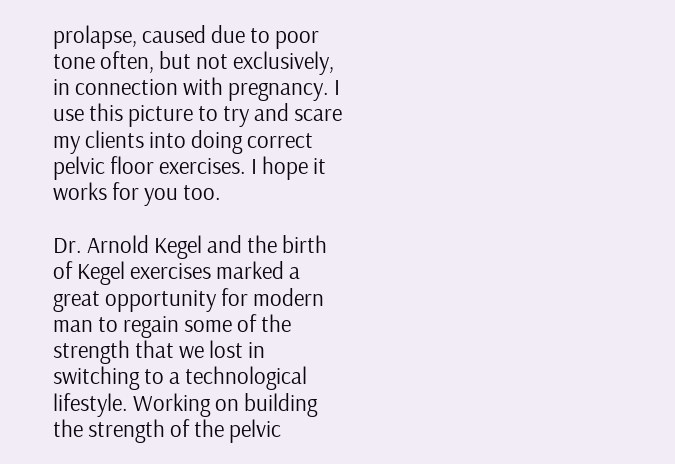prolapse, caused due to poor tone often, but not exclusively, in connection with pregnancy. I use this picture to try and scare my clients into doing correct pelvic floor exercises. I hope it works for you too.

Dr. Arnold Kegel and the birth of Kegel exercises marked a great opportunity for modern man to regain some of the strength that we lost in switching to a technological lifestyle. Working on building the strength of the pelvic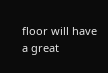floor will have a great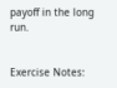payoff in the long run.


Exercise Notes: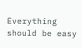Everything should be easy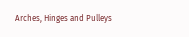Arches, Hinges and Pulleys